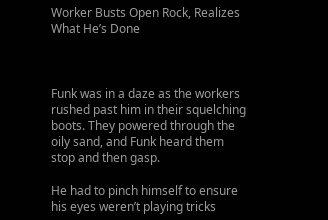Worker Busts Open Rock, Realizes What He’s Done



Funk was in a daze as the workers rushed past him in their squelching boots. They powered through the oily sand, and Funk heard them stop and then gasp.

He had to pinch himself to ensure his eyes weren’t playing tricks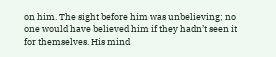on him. The sight before him was unbelieving; no one would have believed him if they hadn’t seen it for themselves. His mind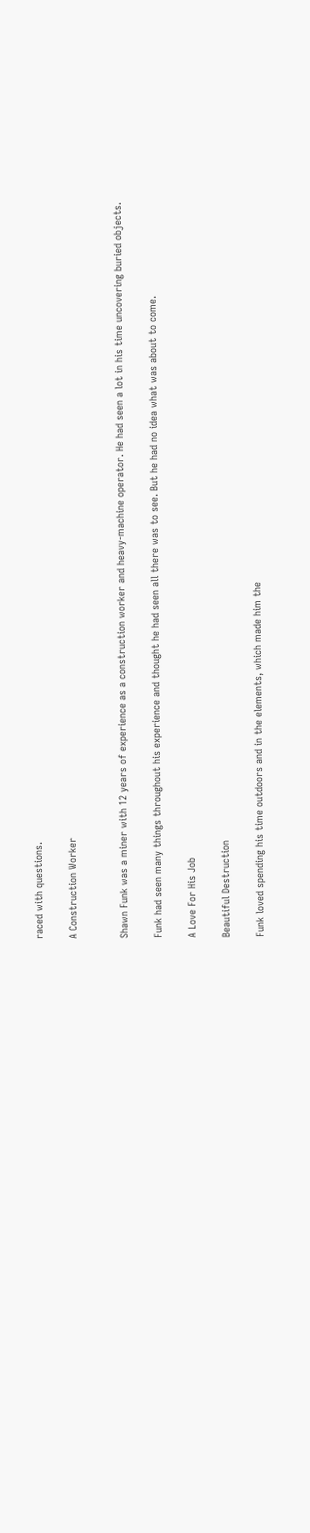raced with questions.

A Construction Worker


Shawn Funk was a miner with 12 years of experience as a construction worker and heavy-machine operator. He had seen a lot in his time uncovering buried objects.

Funk had seen many things throughout his experience and thought he had seen all there was to see. But he had no idea what was about to come.

A Love For His Job

Beautiful Destruction

Funk loved spending his time outdoors and in the elements, which made him the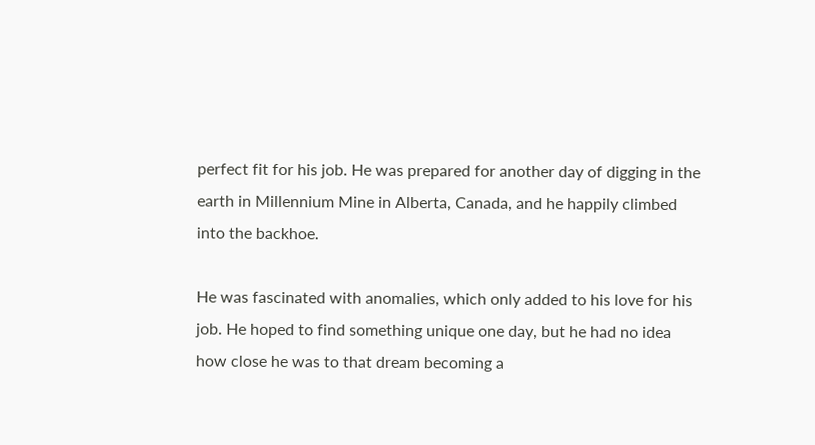perfect fit for his job. He was prepared for another day of digging in the earth in Millennium Mine in Alberta, Canada, and he happily climbed into the backhoe.

He was fascinated with anomalies, which only added to his love for his job. He hoped to find something unique one day, but he had no idea how close he was to that dream becoming a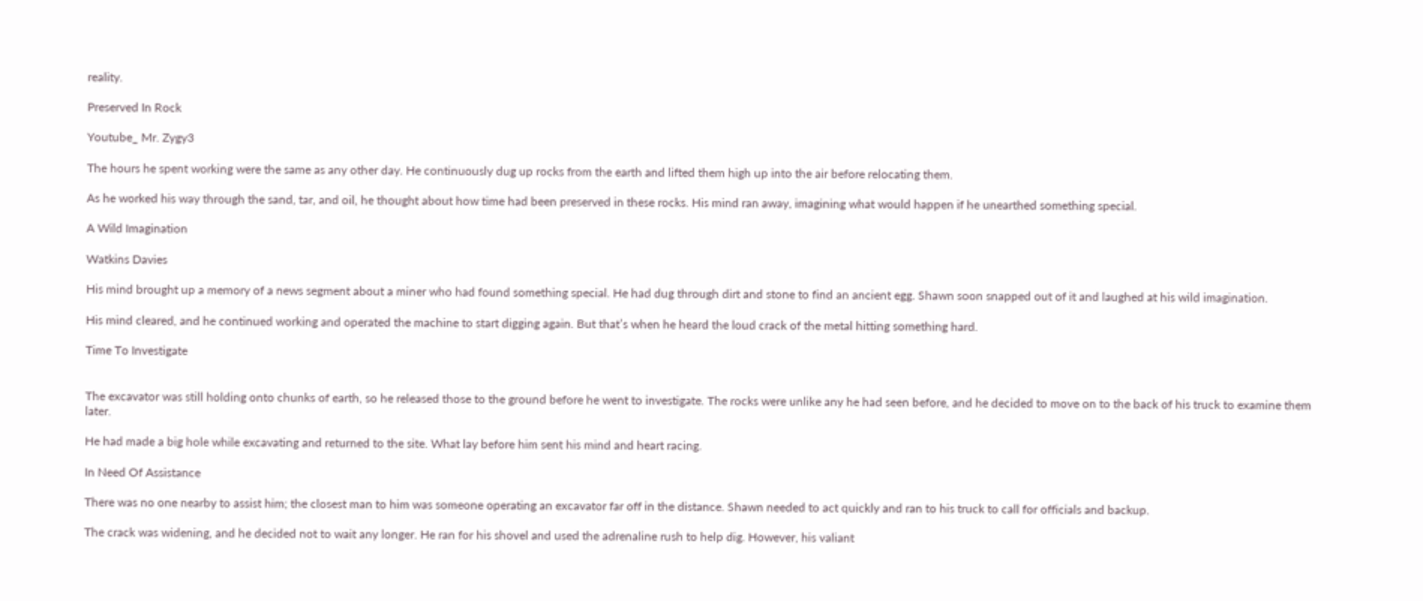reality.

Preserved In Rock

Youtube_ Mr. Zygy3

The hours he spent working were the same as any other day. He continuously dug up rocks from the earth and lifted them high up into the air before relocating them.

As he worked his way through the sand, tar, and oil, he thought about how time had been preserved in these rocks. His mind ran away, imagining what would happen if he unearthed something special.

A Wild Imagination

Watkins Davies

His mind brought up a memory of a news segment about a miner who had found something special. He had dug through dirt and stone to find an ancient egg. Shawn soon snapped out of it and laughed at his wild imagination.

His mind cleared, and he continued working and operated the machine to start digging again. But that’s when he heard the loud crack of the metal hitting something hard.

Time To Investigate


The excavator was still holding onto chunks of earth, so he released those to the ground before he went to investigate. The rocks were unlike any he had seen before, and he decided to move on to the back of his truck to examine them later.

He had made a big hole while excavating and returned to the site. What lay before him sent his mind and heart racing.

In Need Of Assistance

There was no one nearby to assist him; the closest man to him was someone operating an excavator far off in the distance. Shawn needed to act quickly and ran to his truck to call for officials and backup.

The crack was widening, and he decided not to wait any longer. He ran for his shovel and used the adrenaline rush to help dig. However, his valiant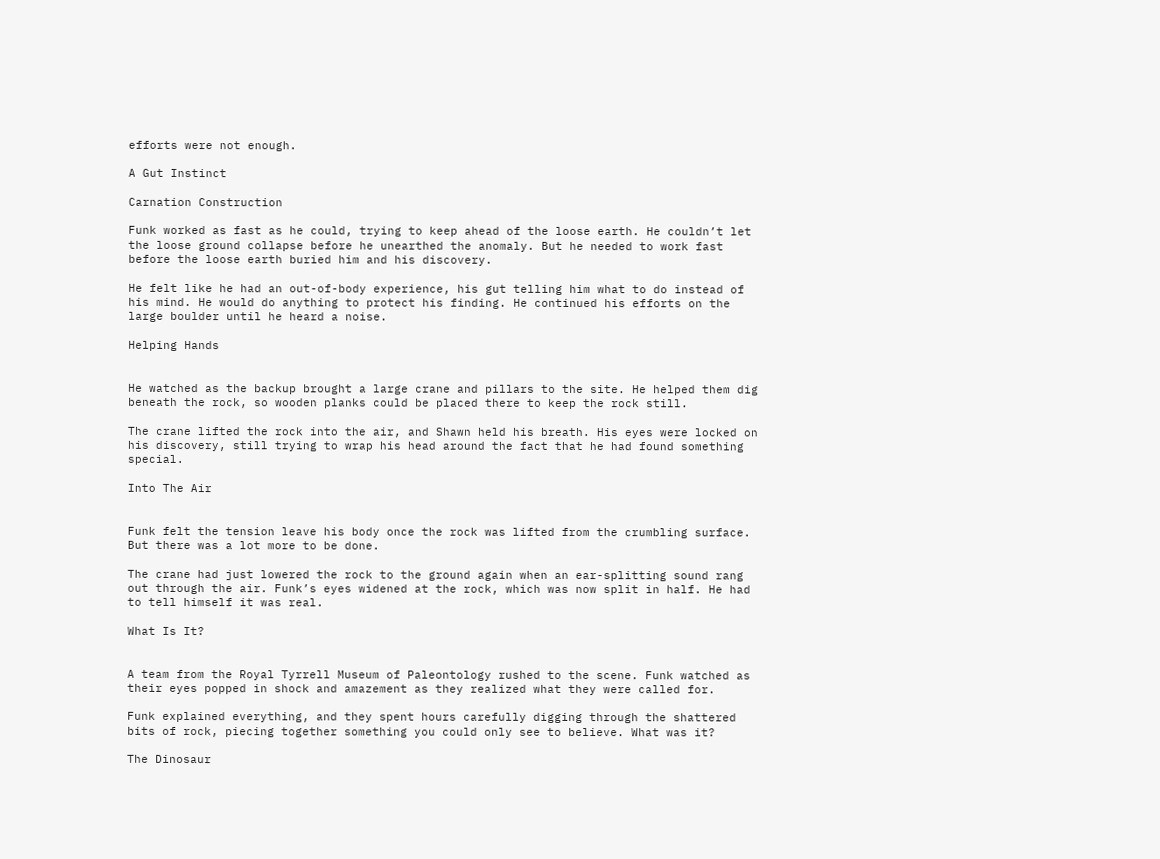efforts were not enough.

A Gut Instinct

Carnation Construction

Funk worked as fast as he could, trying to keep ahead of the loose earth. He couldn’t let the loose ground collapse before he unearthed the anomaly. But he needed to work fast before the loose earth buried him and his discovery.

He felt like he had an out-of-body experience, his gut telling him what to do instead of his mind. He would do anything to protect his finding. He continued his efforts on the large boulder until he heard a noise.

Helping Hands


He watched as the backup brought a large crane and pillars to the site. He helped them dig beneath the rock, so wooden planks could be placed there to keep the rock still.

The crane lifted the rock into the air, and Shawn held his breath. His eyes were locked on his discovery, still trying to wrap his head around the fact that he had found something special.

Into The Air


Funk felt the tension leave his body once the rock was lifted from the crumbling surface. But there was a lot more to be done.

The crane had just lowered the rock to the ground again when an ear-splitting sound rang out through the air. Funk’s eyes widened at the rock, which was now split in half. He had to tell himself it was real.

What Is It?


A team from the Royal Tyrrell Museum of Paleontology rushed to the scene. Funk watched as their eyes popped in shock and amazement as they realized what they were called for.

Funk explained everything, and they spent hours carefully digging through the shattered bits of rock, piecing together something you could only see to believe. What was it?

The Dinosaur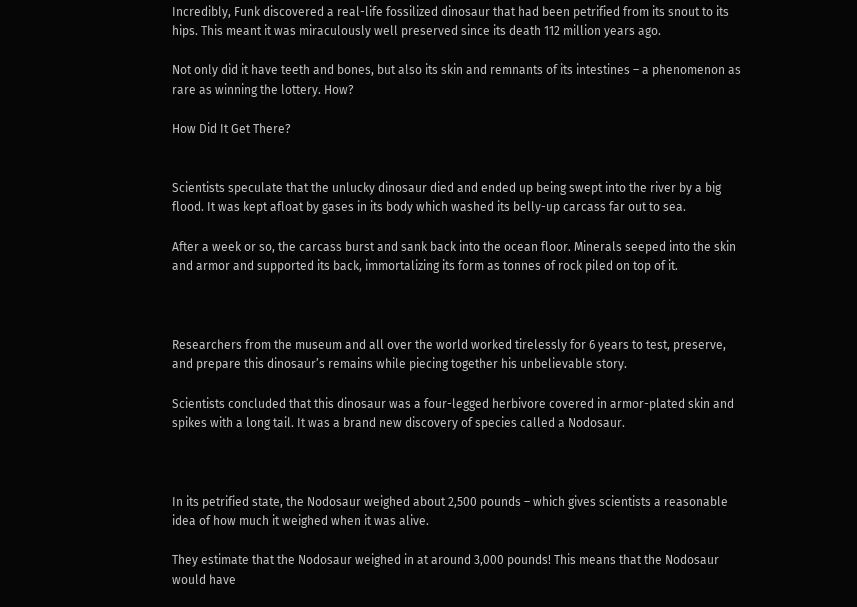Incredibly, Funk discovered a real-life fossilized dinosaur that had been petrified from its snout to its hips. This meant it was miraculously well preserved since its death 112 million years ago.

Not only did it have teeth and bones, but also its skin and remnants of its intestines – a phenomenon as rare as winning the lottery. How?

How Did It Get There?


Scientists speculate that the unlucky dinosaur died and ended up being swept into the river by a big flood. It was kept afloat by gases in its body which washed its belly-up carcass far out to sea.

After a week or so, the carcass burst and sank back into the ocean floor. Minerals seeped into the skin and armor and supported its back, immortalizing its form as tonnes of rock piled on top of it.



Researchers from the museum and all over the world worked tirelessly for 6 years to test, preserve, and prepare this dinosaur’s remains while piecing together his unbelievable story.

Scientists concluded that this dinosaur was a four-legged herbivore covered in armor-plated skin and spikes with a long tail. It was a brand new discovery of species called a Nodosaur.



In its petrified state, the Nodosaur weighed about 2,500 pounds – which gives scientists a reasonable idea of how much it weighed when it was alive.

They estimate that the Nodosaur weighed in at around 3,000 pounds! This means that the Nodosaur would have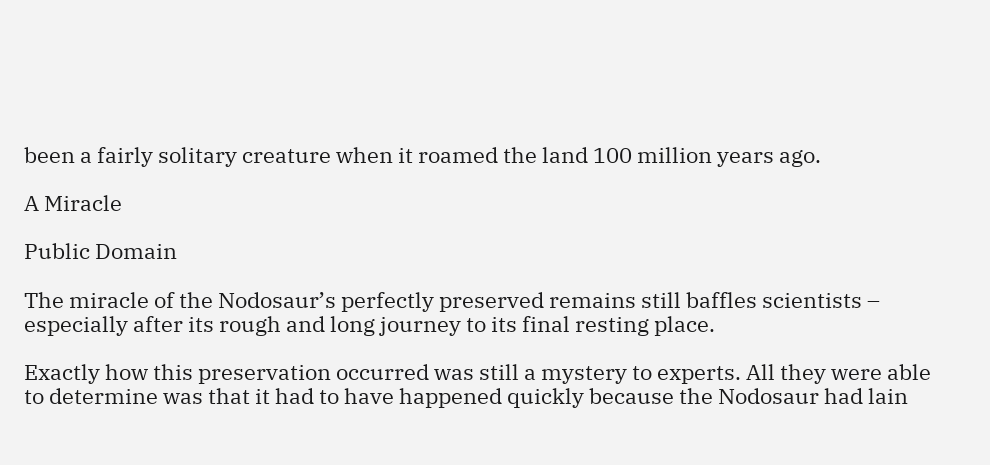been a fairly solitary creature when it roamed the land 100 million years ago.

A Miracle

Public Domain

The miracle of the Nodosaur’s perfectly preserved remains still baffles scientists – especially after its rough and long journey to its final resting place.

Exactly how this preservation occurred was still a mystery to experts. All they were able to determine was that it had to have happened quickly because the Nodosaur had lain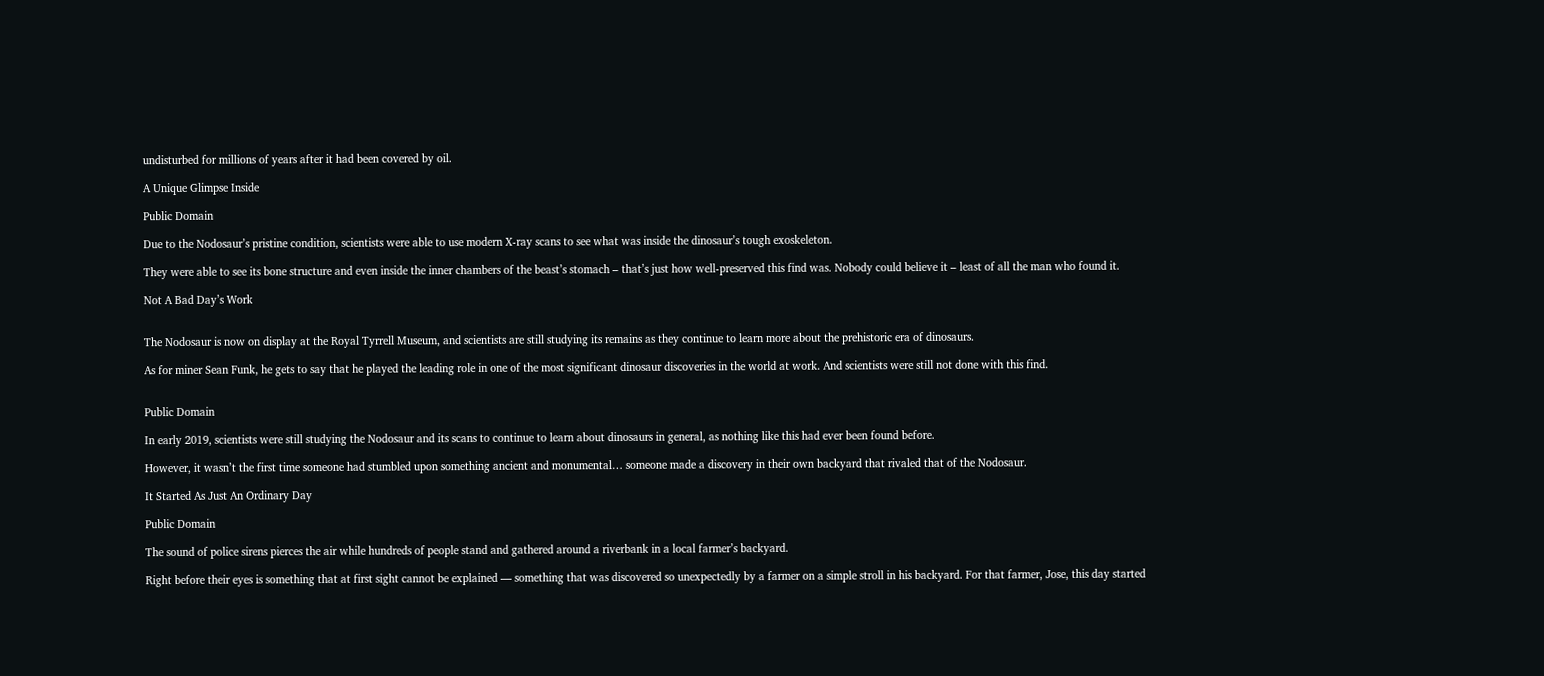undisturbed for millions of years after it had been covered by oil.

A Unique Glimpse Inside

Public Domain

Due to the Nodosaur’s pristine condition, scientists were able to use modern X-ray scans to see what was inside the dinosaur’s tough exoskeleton.

They were able to see its bone structure and even inside the inner chambers of the beast’s stomach – that’s just how well-preserved this find was. Nobody could believe it – least of all the man who found it.

Not A Bad Day’s Work


The Nodosaur is now on display at the Royal Tyrrell Museum, and scientists are still studying its remains as they continue to learn more about the prehistoric era of dinosaurs.

As for miner Sean Funk, he gets to say that he played the leading role in one of the most significant dinosaur discoveries in the world at work. And scientists were still not done with this find.


Public Domain

In early 2019, scientists were still studying the Nodosaur and its scans to continue to learn about dinosaurs in general, as nothing like this had ever been found before.

However, it wasn’t the first time someone had stumbled upon something ancient and monumental… someone made a discovery in their own backyard that rivaled that of the Nodosaur.

It Started As Just An Ordinary Day

Public Domain

The sound of police sirens pierces the air while hundreds of people stand and gathered around a riverbank in a local farmer’s backyard.

Right before their eyes is something that at first sight cannot be explained — something that was discovered so unexpectedly by a farmer on a simple stroll in his backyard. For that farmer, Jose, this day started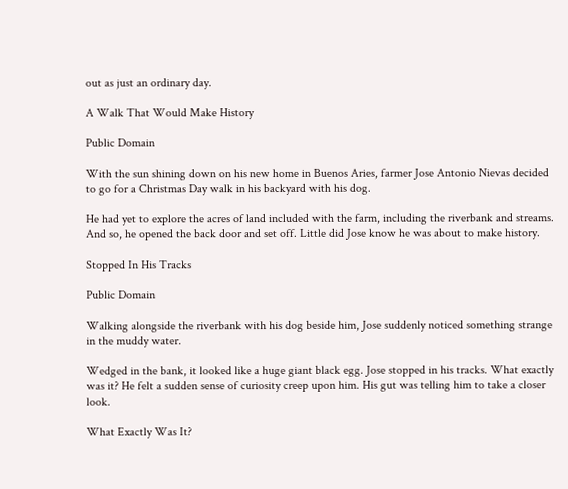out as just an ordinary day.

A Walk That Would Make History

Public Domain

With the sun shining down on his new home in Buenos Aries, farmer Jose Antonio Nievas decided to go for a Christmas Day walk in his backyard with his dog.

He had yet to explore the acres of land included with the farm, including the riverbank and streams. And so, he opened the back door and set off. Little did Jose know he was about to make history.

Stopped In His Tracks

Public Domain

Walking alongside the riverbank with his dog beside him, Jose suddenly noticed something strange in the muddy water.

Wedged in the bank, it looked like a huge giant black egg. Jose stopped in his tracks. What exactly was it? He felt a sudden sense of curiosity creep upon him. His gut was telling him to take a closer look.

What Exactly Was It?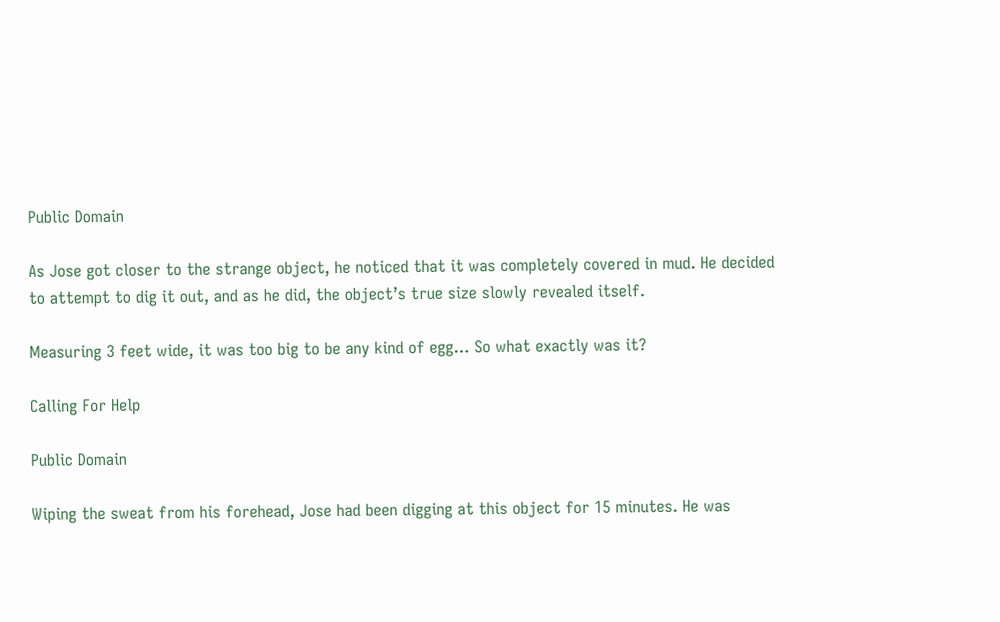Public Domain

As Jose got closer to the strange object, he noticed that it was completely covered in mud. He decided to attempt to dig it out, and as he did, the object’s true size slowly revealed itself.

Measuring 3 feet wide, it was too big to be any kind of egg… So what exactly was it?

Calling For Help

Public Domain

Wiping the sweat from his forehead, Jose had been digging at this object for 15 minutes. He was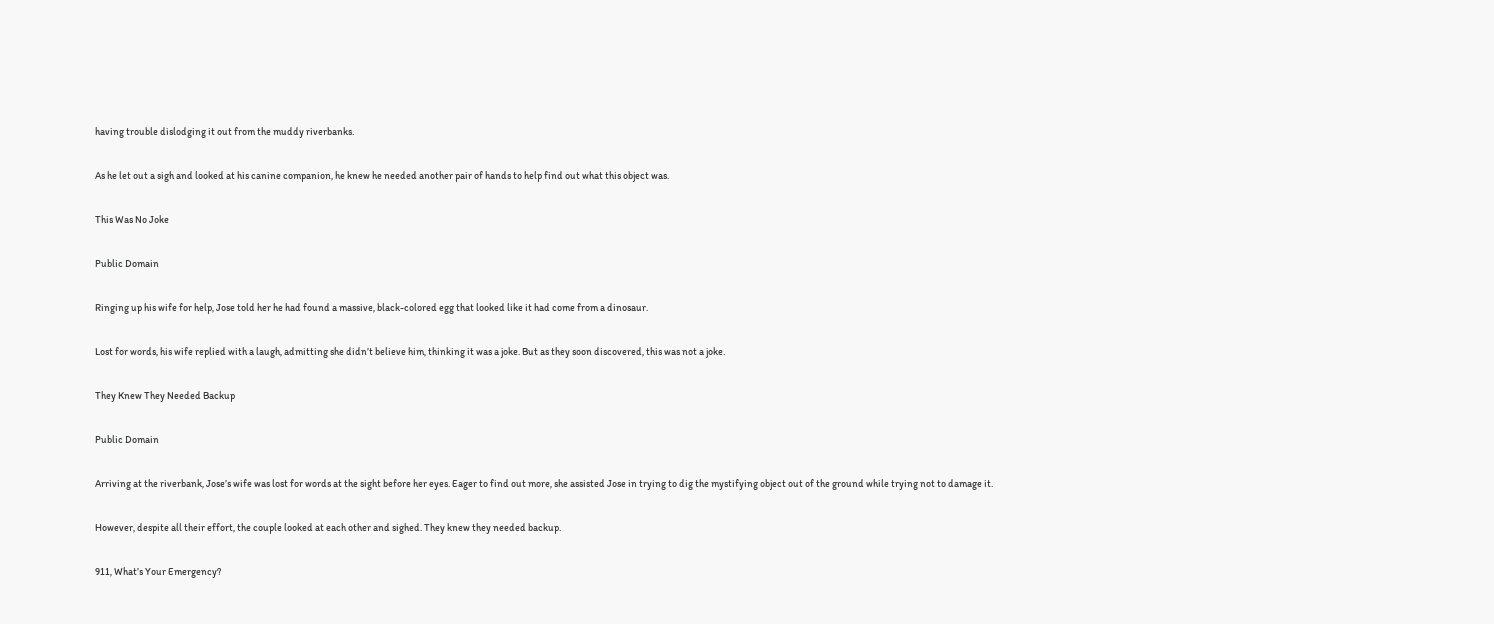having trouble dislodging it out from the muddy riverbanks.

As he let out a sigh and looked at his canine companion, he knew he needed another pair of hands to help find out what this object was.

This Was No Joke

Public Domain

Ringing up his wife for help, Jose told her he had found a massive, black-colored egg that looked like it had come from a dinosaur.

Lost for words, his wife replied with a laugh, admitting she didn’t believe him, thinking it was a joke. But as they soon discovered, this was not a joke.

They Knew They Needed Backup

Public Domain

Arriving at the riverbank, Jose’s wife was lost for words at the sight before her eyes. Eager to find out more, she assisted Jose in trying to dig the mystifying object out of the ground while trying not to damage it.

However, despite all their effort, the couple looked at each other and sighed. They knew they needed backup.

911, What’s Your Emergency?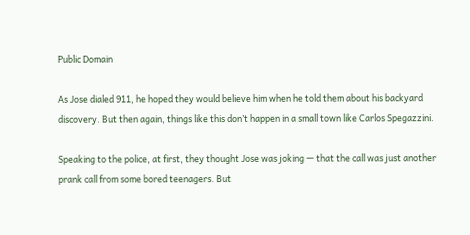Public Domain

As Jose dialed 911, he hoped they would believe him when he told them about his backyard discovery. But then again, things like this don’t happen in a small town like Carlos Spegazzini.

Speaking to the police, at first, they thought Jose was joking — that the call was just another prank call from some bored teenagers. But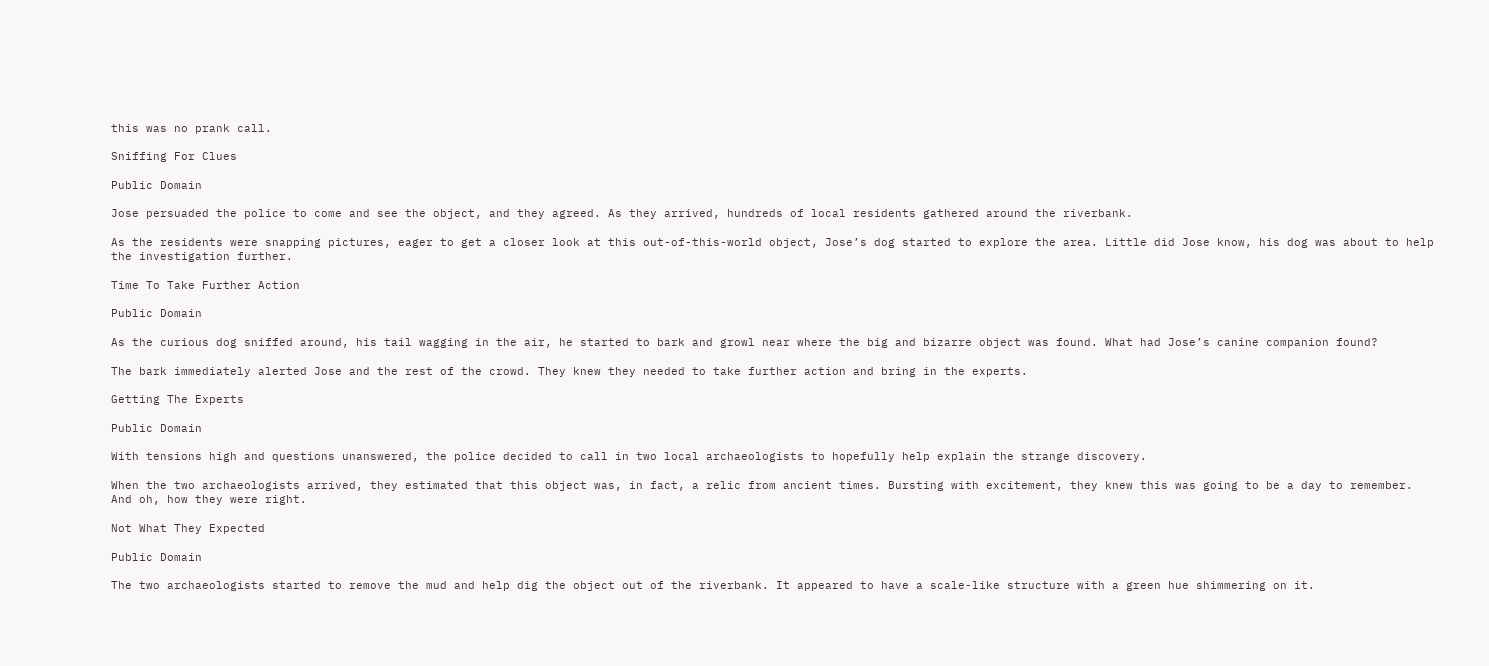this was no prank call.

Sniffing For Clues

Public Domain

Jose persuaded the police to come and see the object, and they agreed. As they arrived, hundreds of local residents gathered around the riverbank.

As the residents were snapping pictures, eager to get a closer look at this out-of-this-world object, Jose’s dog started to explore the area. Little did Jose know, his dog was about to help the investigation further.

Time To Take Further Action

Public Domain

As the curious dog sniffed around, his tail wagging in the air, he started to bark and growl near where the big and bizarre object was found. What had Jose’s canine companion found?

The bark immediately alerted Jose and the rest of the crowd. They knew they needed to take further action and bring in the experts.

Getting The Experts

Public Domain

With tensions high and questions unanswered, the police decided to call in two local archaeologists to hopefully help explain the strange discovery.

When the two archaeologists arrived, they estimated that this object was, in fact, a relic from ancient times. Bursting with excitement, they knew this was going to be a day to remember. And oh, how they were right.

Not What They Expected

Public Domain

The two archaeologists started to remove the mud and help dig the object out of the riverbank. It appeared to have a scale-like structure with a green hue shimmering on it.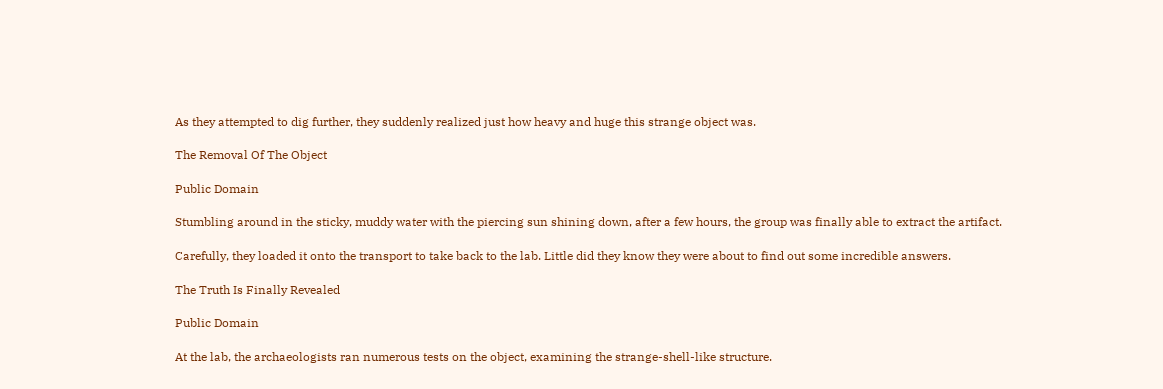As they attempted to dig further, they suddenly realized just how heavy and huge this strange object was.

The Removal Of The Object

Public Domain

Stumbling around in the sticky, muddy water with the piercing sun shining down, after a few hours, the group was finally able to extract the artifact.

Carefully, they loaded it onto the transport to take back to the lab. Little did they know they were about to find out some incredible answers.

The Truth Is Finally Revealed

Public Domain

At the lab, the archaeologists ran numerous tests on the object, examining the strange-shell-like structure.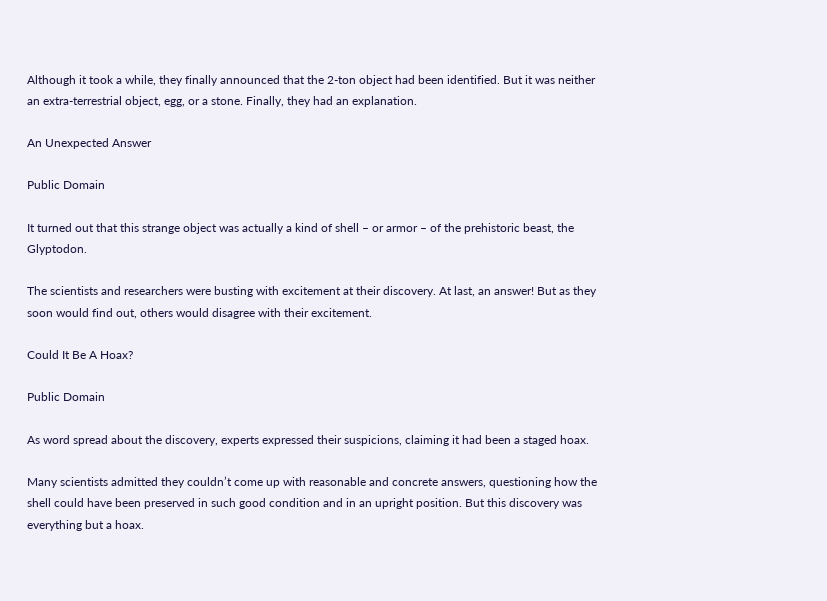Although it took a while, they finally announced that the 2-ton object had been identified. But it was neither an extra-terrestrial object, egg, or a stone. Finally, they had an explanation.

An Unexpected Answer

Public Domain

It turned out that this strange object was actually a kind of shell – or armor – of the prehistoric beast, the Glyptodon.

The scientists and researchers were busting with excitement at their discovery. At last, an answer! But as they soon would find out, others would disagree with their excitement.

Could It Be A Hoax?

Public Domain

As word spread about the discovery, experts expressed their suspicions, claiming it had been a staged hoax.

Many scientists admitted they couldn’t come up with reasonable and concrete answers, questioning how the shell could have been preserved in such good condition and in an upright position. But this discovery was everything but a hoax.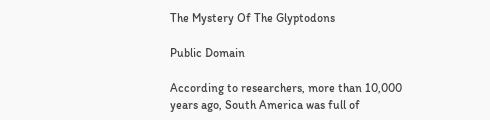The Mystery Of The Glyptodons

Public Domain

According to researchers, more than 10,000 years ago, South America was full of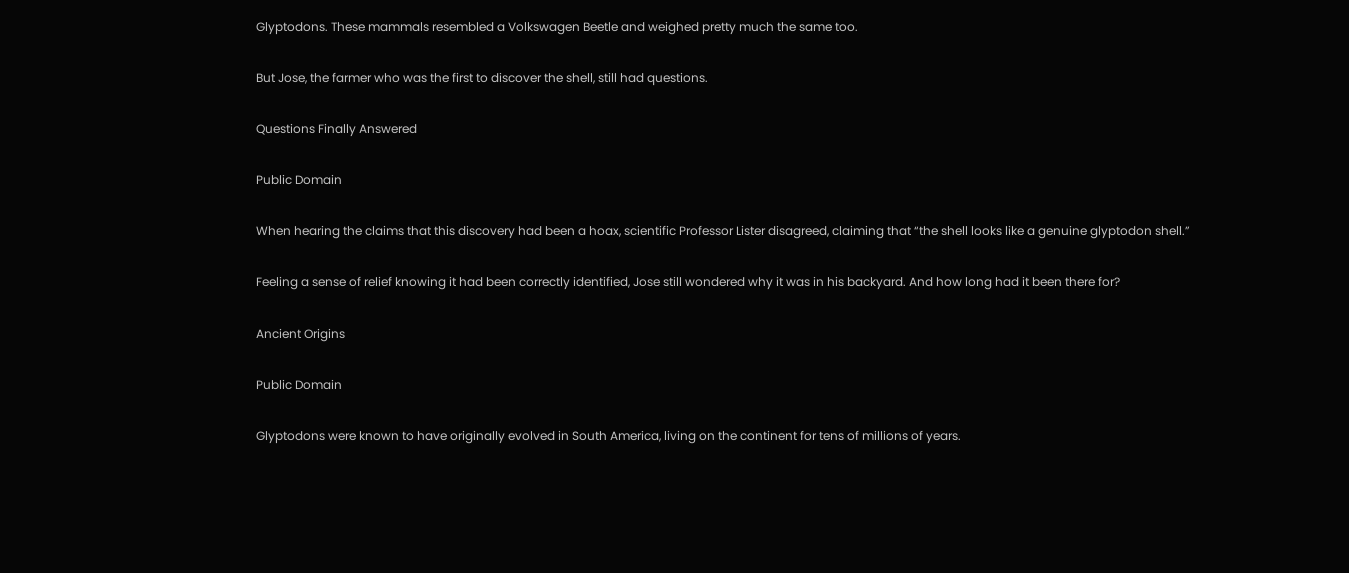Glyptodons. These mammals resembled a Volkswagen Beetle and weighed pretty much the same too.

But Jose, the farmer who was the first to discover the shell, still had questions.

Questions Finally Answered

Public Domain

When hearing the claims that this discovery had been a hoax, scientific Professor Lister disagreed, claiming that “the shell looks like a genuine glyptodon shell.”

Feeling a sense of relief knowing it had been correctly identified, Jose still wondered why it was in his backyard. And how long had it been there for?

Ancient Origins

Public Domain

Glyptodons were known to have originally evolved in South America, living on the continent for tens of millions of years.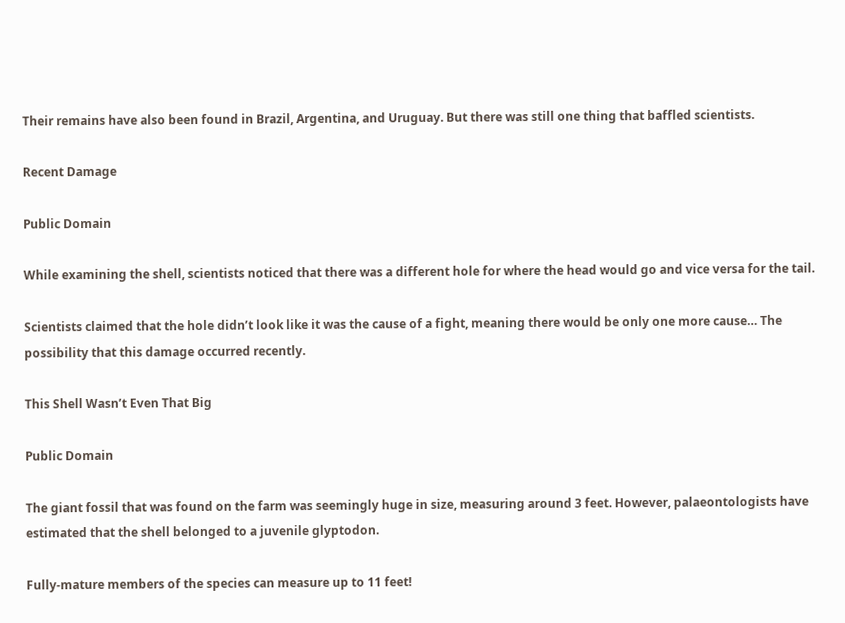Their remains have also been found in Brazil, Argentina, and Uruguay. But there was still one thing that baffled scientists.

Recent Damage

Public Domain

While examining the shell, scientists noticed that there was a different hole for where the head would go and vice versa for the tail.

Scientists claimed that the hole didn’t look like it was the cause of a fight, meaning there would be only one more cause… The possibility that this damage occurred recently.

This Shell Wasn’t Even That Big

Public Domain

The giant fossil that was found on the farm was seemingly huge in size, measuring around 3 feet. However, palaeontologists have estimated that the shell belonged to a juvenile glyptodon.

Fully-mature members of the species can measure up to 11 feet!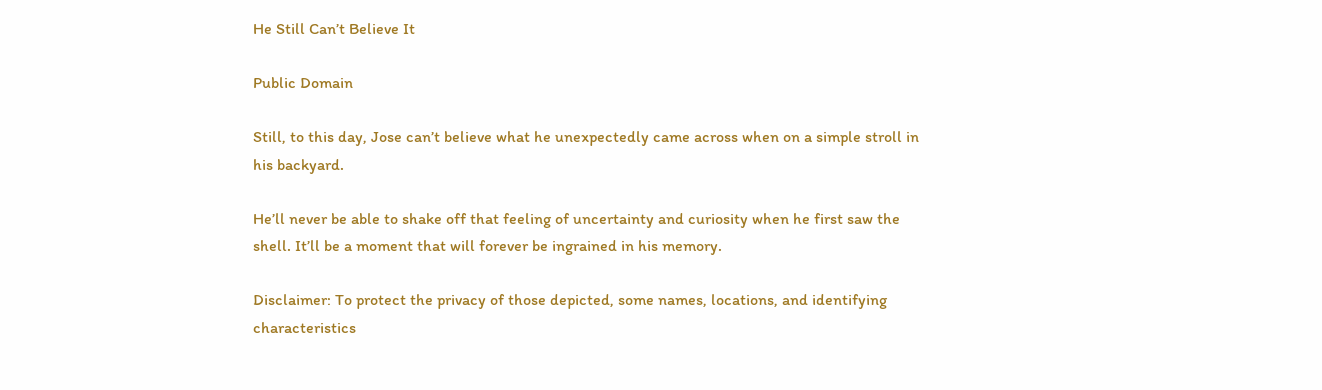He Still Can’t Believe It

Public Domain

Still, to this day, Jose can’t believe what he unexpectedly came across when on a simple stroll in his backyard.

He’ll never be able to shake off that feeling of uncertainty and curiosity when he first saw the shell. It’ll be a moment that will forever be ingrained in his memory.

Disclaimer: To protect the privacy of those depicted, some names, locations, and identifying characteristics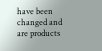have been changed and are products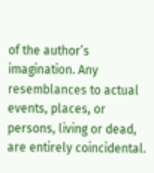of the author’s imagination. Any resemblances to actual events, places, or persons, living or dead, are entirely coincidental.